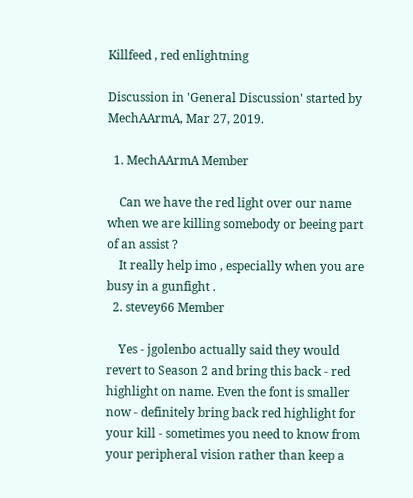Killfeed , red enlightning

Discussion in 'General Discussion' started by MechAArmA, Mar 27, 2019.

  1. MechAArmA Member

    Can we have the red light over our name when we are killing somebody or beeing part of an assist ?
    It really help imo , especially when you are busy in a gunfight .
  2. stevey66 Member

    Yes - jgolenbo actually said they would revert to Season 2 and bring this back - red highlight on name. Even the font is smaller now - definitely bring back red highlight for your kill - sometimes you need to know from your peripheral vision rather than keep a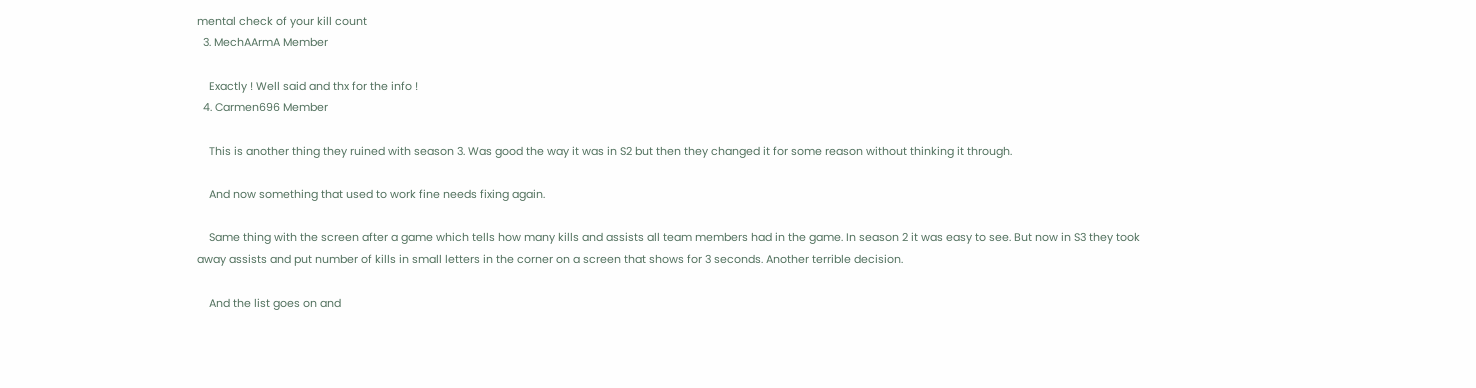mental check of your kill count
  3. MechAArmA Member

    Exactly ! Well said and thx for the info !
  4. Carmen696 Member

    This is another thing they ruined with season 3. Was good the way it was in S2 but then they changed it for some reason without thinking it through.

    And now something that used to work fine needs fixing again.

    Same thing with the screen after a game which tells how many kills and assists all team members had in the game. In season 2 it was easy to see. But now in S3 they took away assists and put number of kills in small letters in the corner on a screen that shows for 3 seconds. Another terrible decision.

    And the list goes on and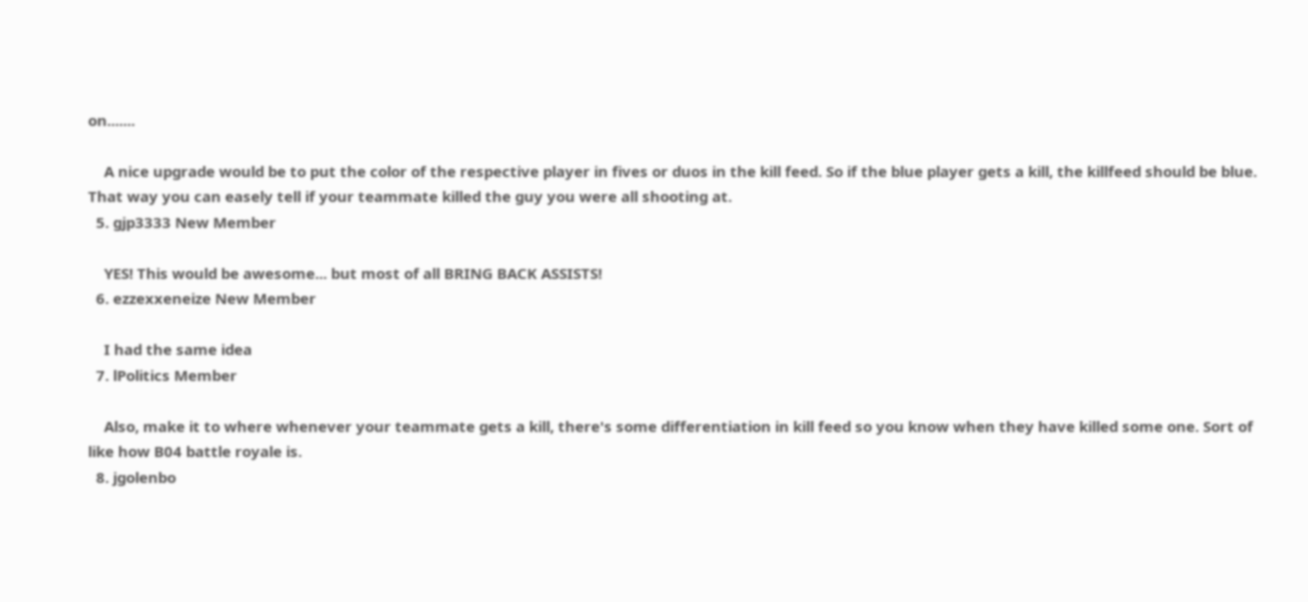on.......

    A nice upgrade would be to put the color of the respective player in fives or duos in the kill feed. So if the blue player gets a kill, the killfeed should be blue. That way you can easely tell if your teammate killed the guy you were all shooting at.
  5. gjp3333 New Member

    YES! This would be awesome... but most of all BRING BACK ASSISTS!
  6. ezzexxeneize New Member

    I had the same idea
  7. lPolitics Member

    Also, make it to where whenever your teammate gets a kill, there's some differentiation in kill feed so you know when they have killed some one. Sort of like how B04 battle royale is.
  8. jgolenbo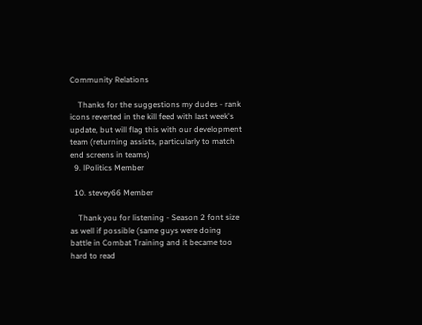Community Relations

    Thanks for the suggestions my dudes - rank icons reverted in the kill feed with last week's update, but will flag this with our development team (returning assists, particularly to match end screens in teams)
  9. lPolitics Member

  10. stevey66 Member

    Thank you for listening - Season 2 font size as well if possible (same guys were doing battle in Combat Training and it became too hard to read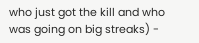who just got the kill and who was going on big streaks) -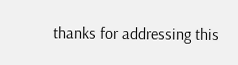thanks for addressing this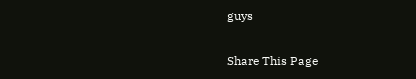guys

Share This Page